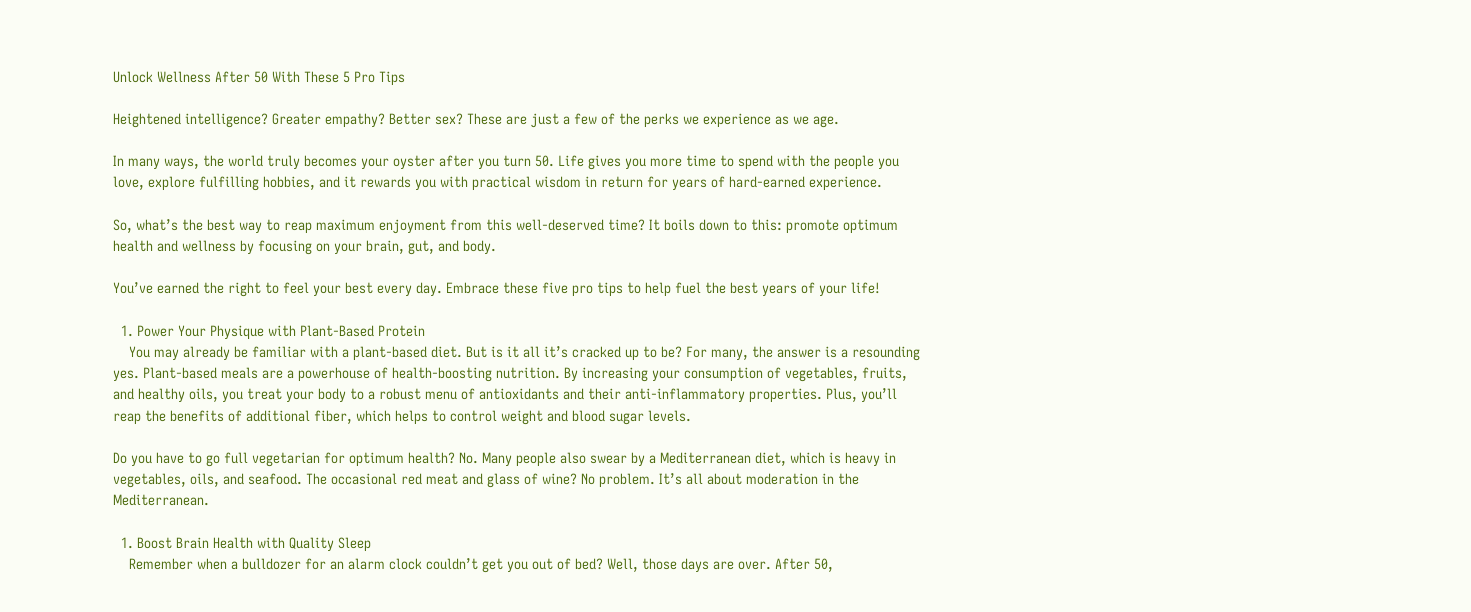Unlock Wellness After 50 With These 5 Pro Tips

Heightened intelligence? Greater empathy? Better sex? These are just a few of the perks we experience as we age.

In many ways, the world truly becomes your oyster after you turn 50. Life gives you more time to spend with the people you love, explore fulfilling hobbies, and it rewards you with practical wisdom in return for years of hard-earned experience.

So, what’s the best way to reap maximum enjoyment from this well-deserved time? It boils down to this: promote optimum health and wellness by focusing on your brain, gut, and body.

You’ve earned the right to feel your best every day. Embrace these five pro tips to help fuel the best years of your life!

  1. Power Your Physique with Plant-Based Protein
    You may already be familiar with a plant-based diet. But is it all it’s cracked up to be? For many, the answer is a resounding yes. Plant-based meals are a powerhouse of health-boosting nutrition. By increasing your consumption of vegetables, fruits, and healthy oils, you treat your body to a robust menu of antioxidants and their anti-inflammatory properties. Plus, you’ll reap the benefits of additional fiber, which helps to control weight and blood sugar levels.

Do you have to go full vegetarian for optimum health? No. Many people also swear by a Mediterranean diet, which is heavy in vegetables, oils, and seafood. The occasional red meat and glass of wine? No problem. It’s all about moderation in the Mediterranean.

  1. Boost Brain Health with Quality Sleep
    Remember when a bulldozer for an alarm clock couldn’t get you out of bed? Well, those days are over. After 50,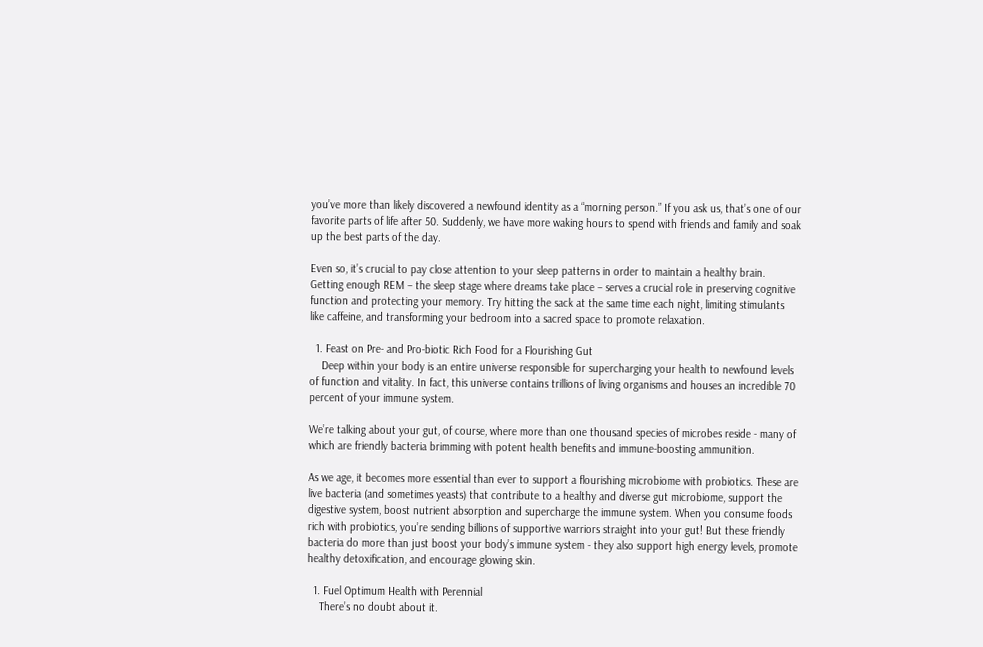you’ve more than likely discovered a newfound identity as a “morning person.” If you ask us, that’s one of our favorite parts of life after 50. Suddenly, we have more waking hours to spend with friends and family and soak up the best parts of the day.

Even so, it’s crucial to pay close attention to your sleep patterns in order to maintain a healthy brain. Getting enough REM – the sleep stage where dreams take place – serves a crucial role in preserving cognitive function and protecting your memory. Try hitting the sack at the same time each night, limiting stimulants like caffeine, and transforming your bedroom into a sacred space to promote relaxation.

  1. Feast on Pre- and Pro-biotic Rich Food for a Flourishing Gut
    Deep within your body is an entire universe responsible for supercharging your health to newfound levels of function and vitality. In fact, this universe contains trillions of living organisms and houses an incredible 70 percent of your immune system.

We’re talking about your gut, of course, where more than one thousand species of microbes reside - many of which are friendly bacteria brimming with potent health benefits and immune-boosting ammunition.

As we age, it becomes more essential than ever to support a flourishing microbiome with probiotics. These are live bacteria (and sometimes yeasts) that contribute to a healthy and diverse gut microbiome, support the digestive system, boost nutrient absorption and supercharge the immune system. When you consume foods rich with probiotics, you’re sending billions of supportive warriors straight into your gut! But these friendly bacteria do more than just boost your body’s immune system - they also support high energy levels, promote healthy detoxification, and encourage glowing skin.

  1. Fuel Optimum Health with Perennial
    There’s no doubt about it.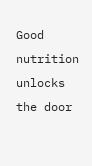Good nutrition unlocks the door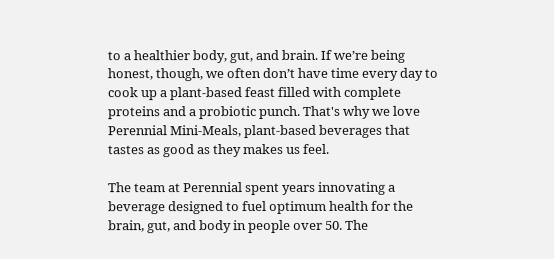to a healthier body, gut, and brain. If we’re being honest, though, we often don’t have time every day to cook up a plant-based feast filled with complete proteins and a probiotic punch. That's why we love Perennial Mini-Meals, plant-based beverages that tastes as good as they makes us feel.

The team at Perennial spent years innovating a beverage designed to fuel optimum health for the brain, gut, and body in people over 50. The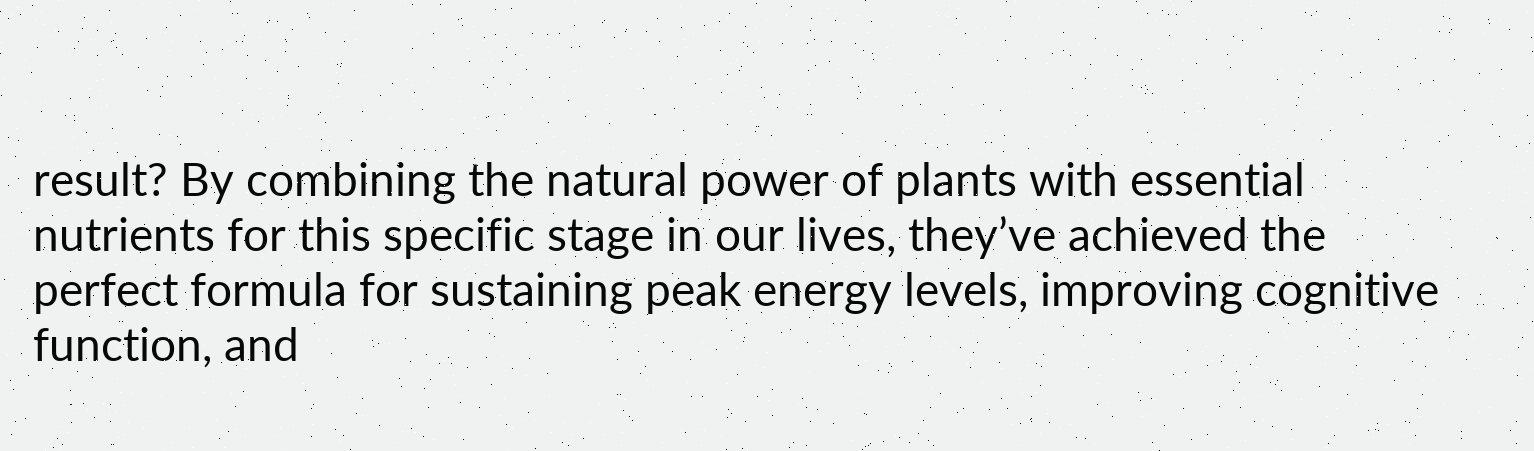result? By combining the natural power of plants with essential nutrients for this specific stage in our lives, they’ve achieved the perfect formula for sustaining peak energy levels, improving cognitive function, and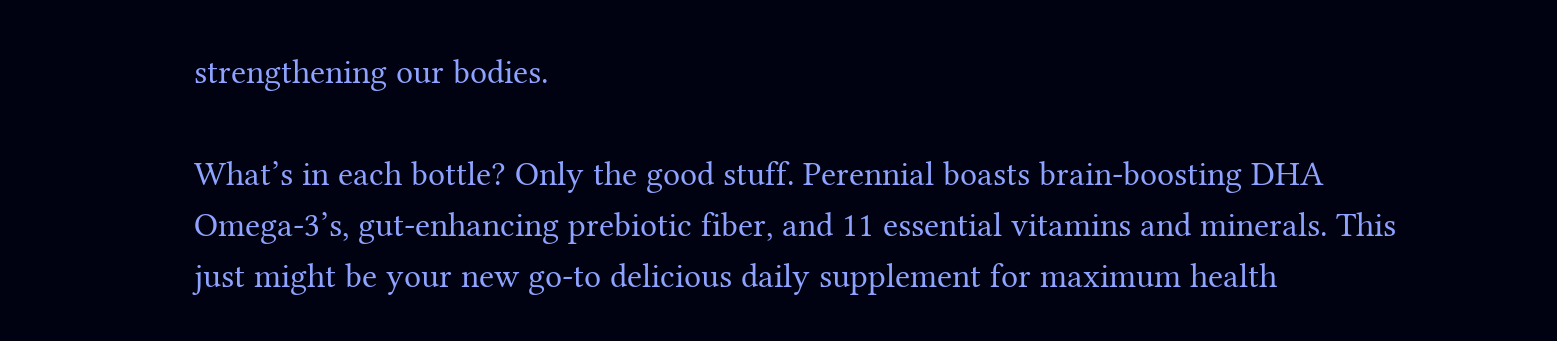strengthening our bodies.

What’s in each bottle? Only the good stuff. Perennial boasts brain-boosting DHA Omega-3’s, gut-enhancing prebiotic fiber, and 11 essential vitamins and minerals. This just might be your new go-to delicious daily supplement for maximum health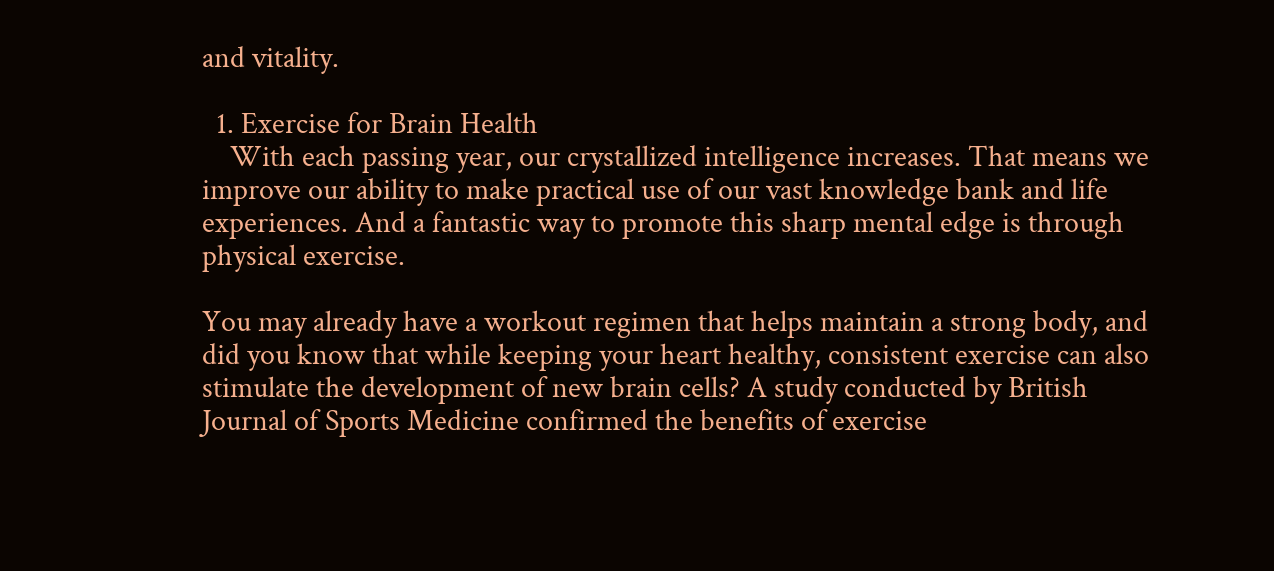and vitality.

  1. Exercise for Brain Health
    With each passing year, our crystallized intelligence increases. That means we improve our ability to make practical use of our vast knowledge bank and life experiences. And a fantastic way to promote this sharp mental edge is through physical exercise.

You may already have a workout regimen that helps maintain a strong body, and did you know that while keeping your heart healthy, consistent exercise can also stimulate the development of new brain cells? A study conducted by British Journal of Sports Medicine confirmed the benefits of exercise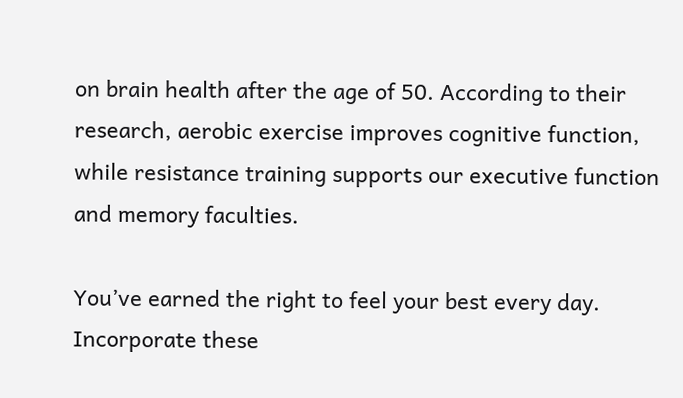on brain health after the age of 50. According to their research, aerobic exercise improves cognitive function, while resistance training supports our executive function and memory faculties.

You’ve earned the right to feel your best every day. Incorporate these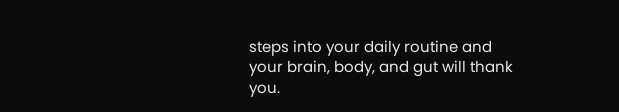steps into your daily routine and your brain, body, and gut will thank you.